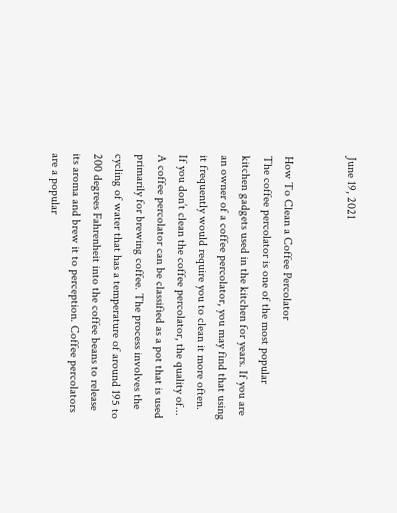June 19, 2021


How To Clean a Coffee Percolator
The coffee percolator is one of the most popular kitchen gadgets used in the kitchen for years. If you are an owner of a coffee percolator, you may find that using it frequently would require you to clean it more often. If you don’t clean the coffee percolator, the quality of...
A coffee percolator can be classified as a pot that is used primarily for brewing coffee. The process involves the cycling of water that has a temperature of around 195 to 200 degrees Fahrenheit into the coffee beans to release its aroma and brew it to perception. Coffee percolators are a popular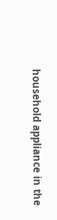household appliance in the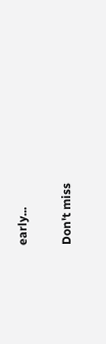early...

Don't miss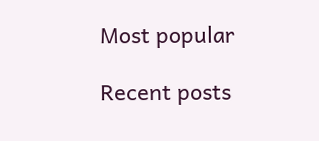Most popular

Recent posts